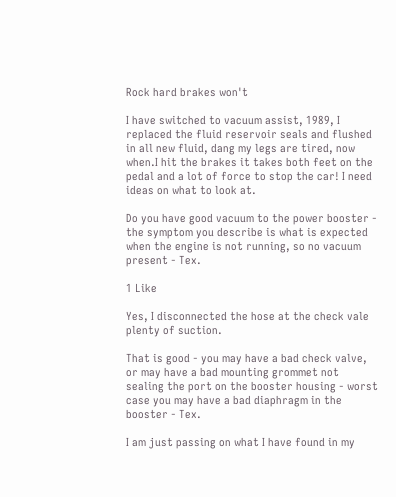Rock hard brakes won't

I have switched to vacuum assist, 1989, I replaced the fluid reservoir seals and flushed in all new fluid, dang my legs are tired, now when.I hit the brakes it takes both feet on the pedal and a lot of force to stop the car! I need ideas on what to look at.

Do you have good vacuum to the power booster - the symptom you describe is what is expected when the engine is not running, so no vacuum present - Tex.

1 Like

Yes, I disconnected the hose at the check vale plenty of suction.

That is good - you may have a bad check valve, or may have a bad mounting grommet not sealing the port on the booster housing - worst case you may have a bad diaphragm in the booster - Tex.

I am just passing on what I have found in my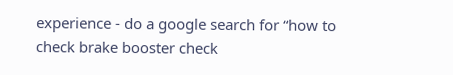experience - do a google search for “how to check brake booster check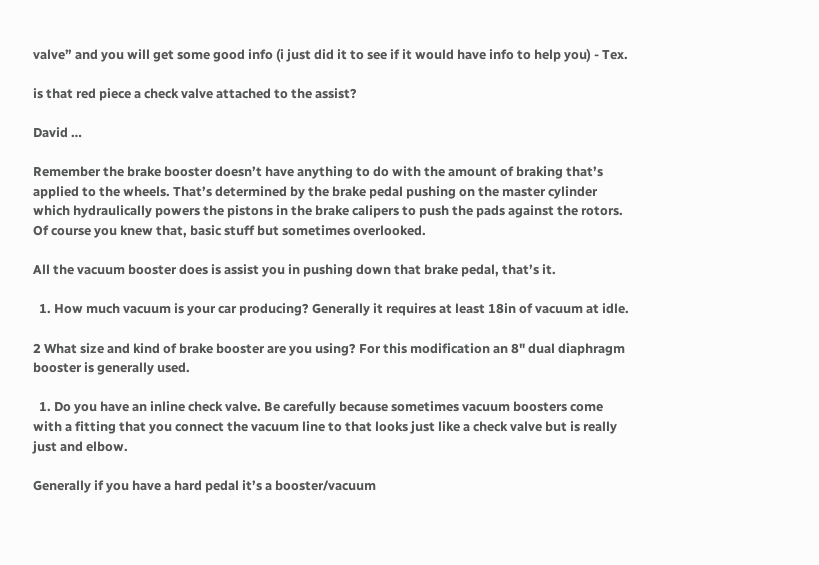valve” and you will get some good info (i just did it to see if it would have info to help you) - Tex.

is that red piece a check valve attached to the assist?

David …

Remember the brake booster doesn’t have anything to do with the amount of braking that’s applied to the wheels. That’s determined by the brake pedal pushing on the master cylinder which hydraulically powers the pistons in the brake calipers to push the pads against the rotors. Of course you knew that, basic stuff but sometimes overlooked.

All the vacuum booster does is assist you in pushing down that brake pedal, that’s it.

  1. How much vacuum is your car producing? Generally it requires at least 18in of vacuum at idle.

2 What size and kind of brake booster are you using? For this modification an 8" dual diaphragm booster is generally used.

  1. Do you have an inline check valve. Be carefully because sometimes vacuum boosters come with a fitting that you connect the vacuum line to that looks just like a check valve but is really just and elbow.

Generally if you have a hard pedal it’s a booster/vacuum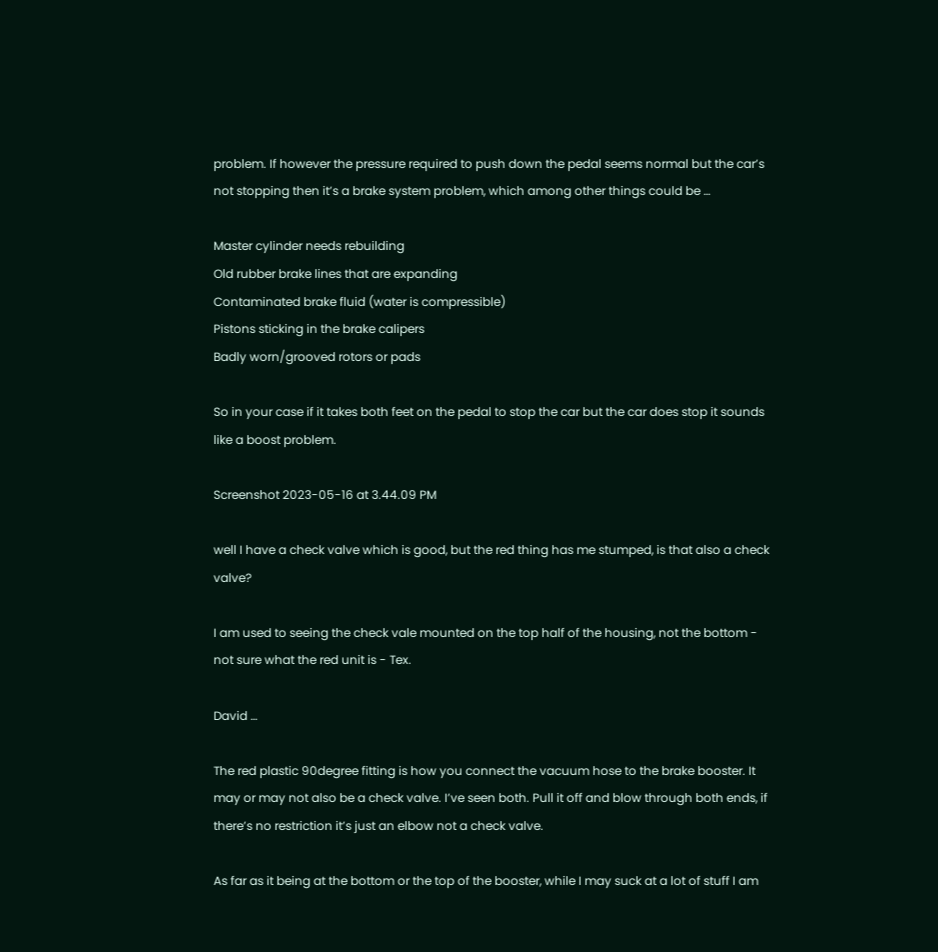problem. If however the pressure required to push down the pedal seems normal but the car’s not stopping then it’s a brake system problem, which among other things could be …

Master cylinder needs rebuilding
Old rubber brake lines that are expanding
Contaminated brake fluid (water is compressible)
Pistons sticking in the brake calipers
Badly worn/grooved rotors or pads

So in your case if it takes both feet on the pedal to stop the car but the car does stop it sounds like a boost problem.

Screenshot 2023-05-16 at 3.44.09 PM

well I have a check valve which is good, but the red thing has me stumped, is that also a check valve?

I am used to seeing the check vale mounted on the top half of the housing, not the bottom - not sure what the red unit is - Tex.

David …

The red plastic 90degree fitting is how you connect the vacuum hose to the brake booster. It may or may not also be a check valve. I’ve seen both. Pull it off and blow through both ends, if there’s no restriction it’s just an elbow not a check valve.

As far as it being at the bottom or the top of the booster, while I may suck at a lot of stuff I am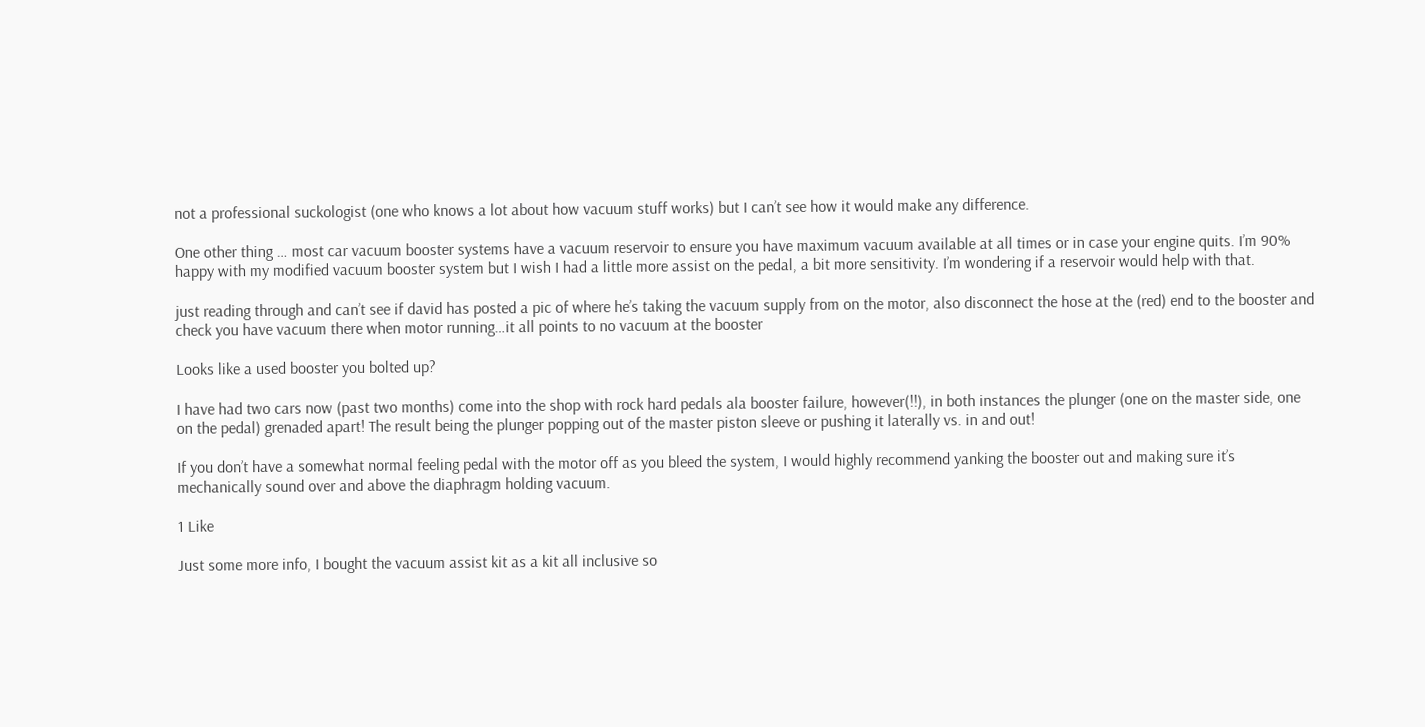not a professional suckologist (one who knows a lot about how vacuum stuff works) but I can’t see how it would make any difference.

One other thing … most car vacuum booster systems have a vacuum reservoir to ensure you have maximum vacuum available at all times or in case your engine quits. I’m 90% happy with my modified vacuum booster system but I wish I had a little more assist on the pedal, a bit more sensitivity. I’m wondering if a reservoir would help with that.

just reading through and can’t see if david has posted a pic of where he’s taking the vacuum supply from on the motor, also disconnect the hose at the (red) end to the booster and check you have vacuum there when motor running…it all points to no vacuum at the booster

Looks like a used booster you bolted up?

I have had two cars now (past two months) come into the shop with rock hard pedals ala booster failure, however(!!), in both instances the plunger (one on the master side, one on the pedal) grenaded apart! The result being the plunger popping out of the master piston sleeve or pushing it laterally vs. in and out!

If you don’t have a somewhat normal feeling pedal with the motor off as you bleed the system, I would highly recommend yanking the booster out and making sure it’s mechanically sound over and above the diaphragm holding vacuum.

1 Like

Just some more info, I bought the vacuum assist kit as a kit all inclusive so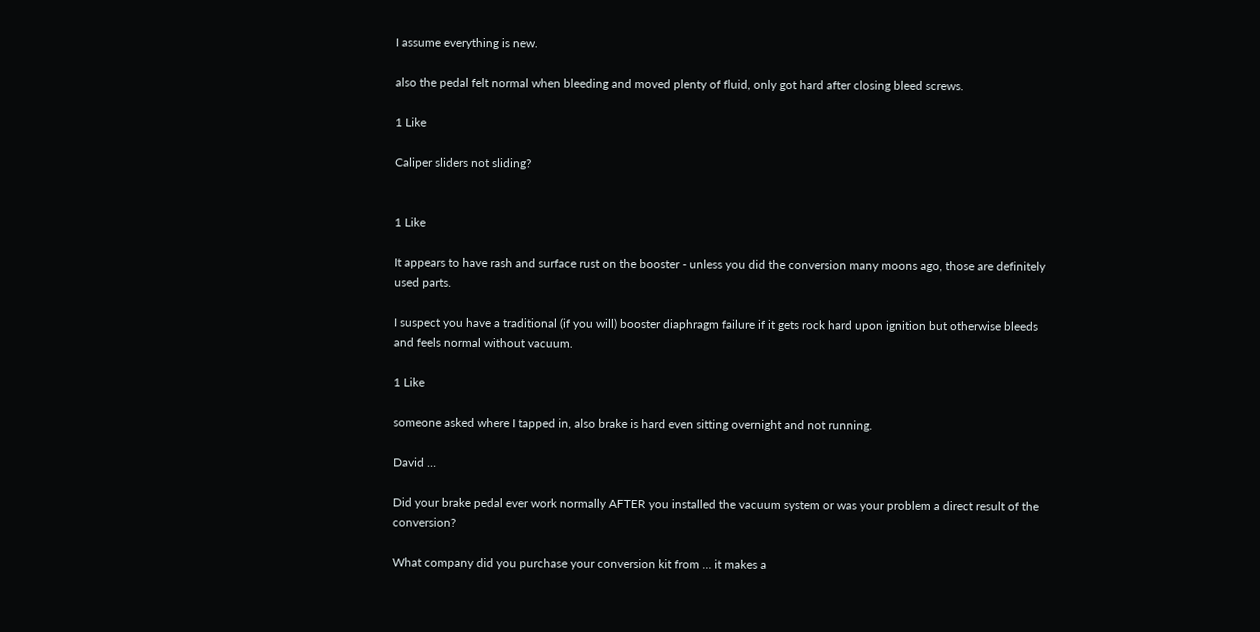I assume everything is new.

also the pedal felt normal when bleeding and moved plenty of fluid, only got hard after closing bleed screws.

1 Like

Caliper sliders not sliding?


1 Like

It appears to have rash and surface rust on the booster - unless you did the conversion many moons ago, those are definitely used parts.

I suspect you have a traditional (if you will) booster diaphragm failure if it gets rock hard upon ignition but otherwise bleeds and feels normal without vacuum.

1 Like

someone asked where I tapped in, also brake is hard even sitting overnight and not running.

David …

Did your brake pedal ever work normally AFTER you installed the vacuum system or was your problem a direct result of the conversion?

What company did you purchase your conversion kit from … it makes a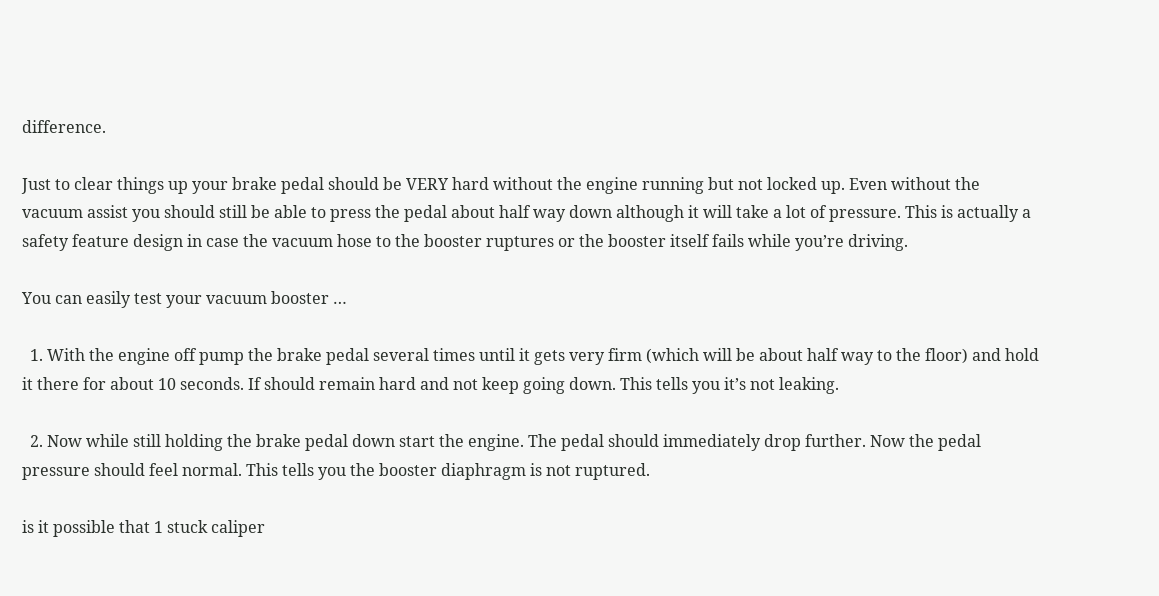difference.

Just to clear things up your brake pedal should be VERY hard without the engine running but not locked up. Even without the vacuum assist you should still be able to press the pedal about half way down although it will take a lot of pressure. This is actually a safety feature design in case the vacuum hose to the booster ruptures or the booster itself fails while you’re driving.

You can easily test your vacuum booster …

  1. With the engine off pump the brake pedal several times until it gets very firm (which will be about half way to the floor) and hold it there for about 10 seconds. If should remain hard and not keep going down. This tells you it’s not leaking.

  2. Now while still holding the brake pedal down start the engine. The pedal should immediately drop further. Now the pedal pressure should feel normal. This tells you the booster diaphragm is not ruptured.

is it possible that 1 stuck caliper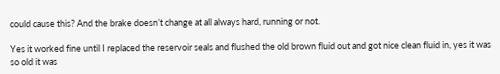could cause this? And the brake doesn’t change at all always hard, running or not.

Yes it worked fine until I replaced the reservoir seals and flushed the old brown fluid out and got nice clean fluid in, yes it was so old it was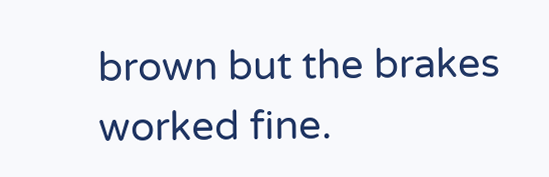brown but the brakes worked fine.